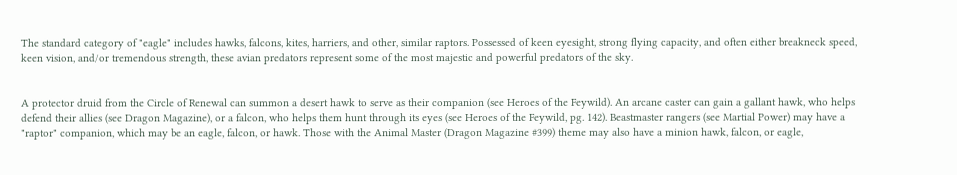The standard category of "eagle" includes hawks, falcons, kites, harriers, and other, similar raptors. Possessed of keen eyesight, strong flying capacity, and often either breakneck speed, keen vision, and/or tremendous strength, these avian predators represent some of the most majestic and powerful predators of the sky.


A protector druid from the Circle of Renewal can summon a desert hawk to serve as their companion (see Heroes of the Feywild). An arcane caster can gain a gallant hawk, who helps defend their allies (see Dragon Magazine), or a falcon, who helps them hunt through its eyes (see Heroes of the Feywild, pg. 142). Beastmaster rangers (see Martial Power) may have a "raptor" companion, which may be an eagle, falcon, or hawk. Those with the Animal Master (Dragon Magazine #399) theme may also have a minion hawk, falcon, or eagle,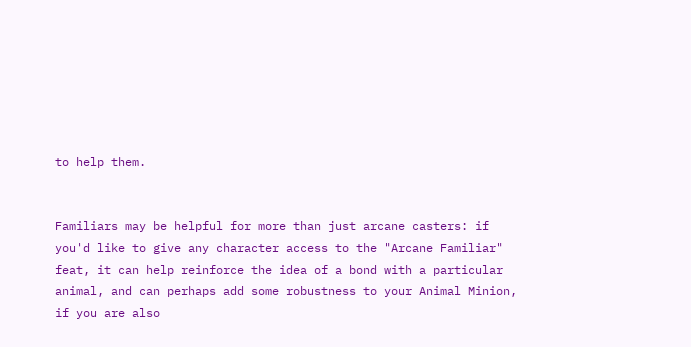to help them.


Familiars may be helpful for more than just arcane casters: if you'd like to give any character access to the "Arcane Familiar" feat, it can help reinforce the idea of a bond with a particular animal, and can perhaps add some robustness to your Animal Minion, if you are also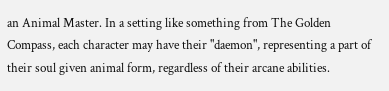an Animal Master. In a setting like something from The Golden Compass, each character may have their "daemon", representing a part of their soul given animal form, regardless of their arcane abilities.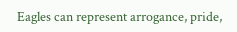Eagles can represent arrogance, pride,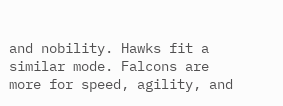and nobility. Hawks fit a similar mode. Falcons are more for speed, agility, and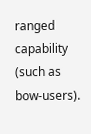ranged capability (such as bow-users).